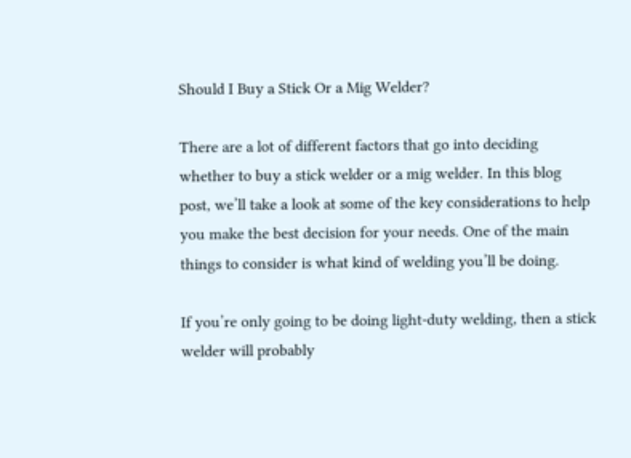Should I Buy a Stick Or a Mig Welder?

There are a lot of different factors that go into deciding whether to buy a stick welder or a mig welder. In this blog post, we’ll take a look at some of the key considerations to help you make the best decision for your needs. One of the main things to consider is what kind of welding you’ll be doing.

If you’re only going to be doing light-duty welding, then a stick welder will probably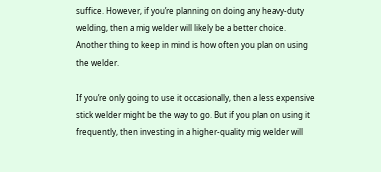suffice. However, if you’re planning on doing any heavy-duty welding, then a mig welder will likely be a better choice. Another thing to keep in mind is how often you plan on using the welder.

If you’re only going to use it occasionally, then a less expensive stick welder might be the way to go. But if you plan on using it frequently, then investing in a higher-quality mig welder will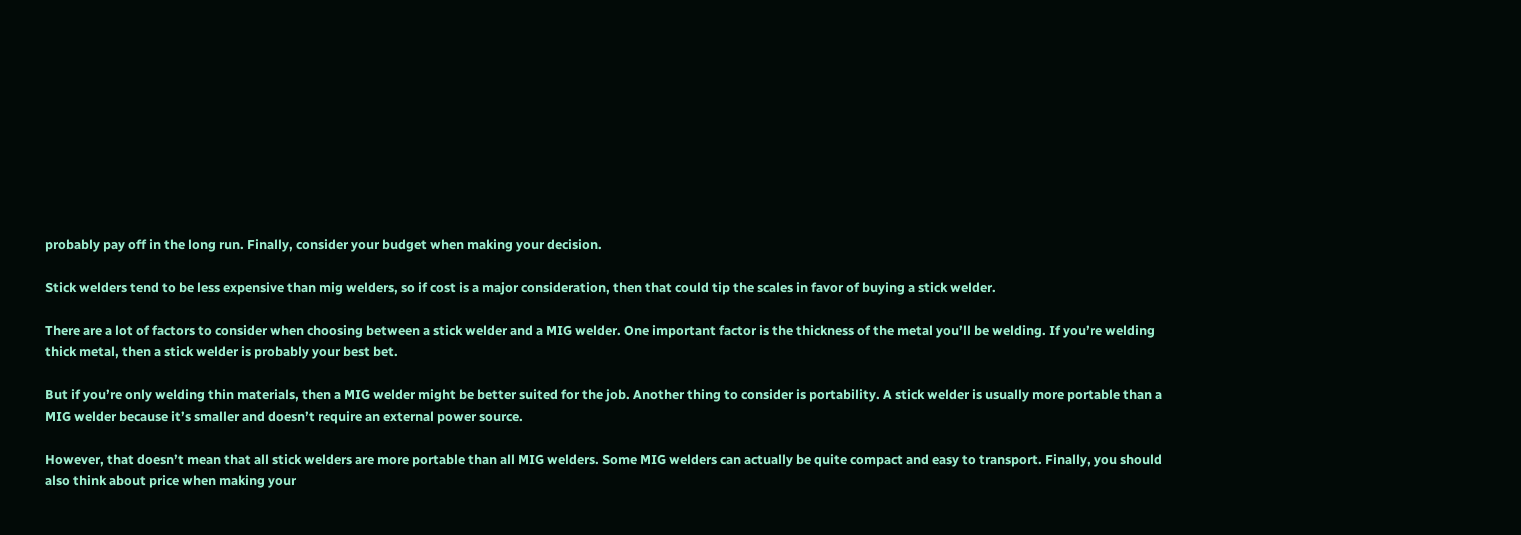probably pay off in the long run. Finally, consider your budget when making your decision.

Stick welders tend to be less expensive than mig welders, so if cost is a major consideration, then that could tip the scales in favor of buying a stick welder.

There are a lot of factors to consider when choosing between a stick welder and a MIG welder. One important factor is the thickness of the metal you’ll be welding. If you’re welding thick metal, then a stick welder is probably your best bet.

But if you’re only welding thin materials, then a MIG welder might be better suited for the job. Another thing to consider is portability. A stick welder is usually more portable than a MIG welder because it’s smaller and doesn’t require an external power source.

However, that doesn’t mean that all stick welders are more portable than all MIG welders. Some MIG welders can actually be quite compact and easy to transport. Finally, you should also think about price when making your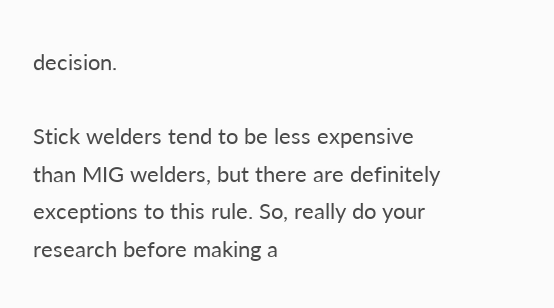decision.

Stick welders tend to be less expensive than MIG welders, but there are definitely exceptions to this rule. So, really do your research before making a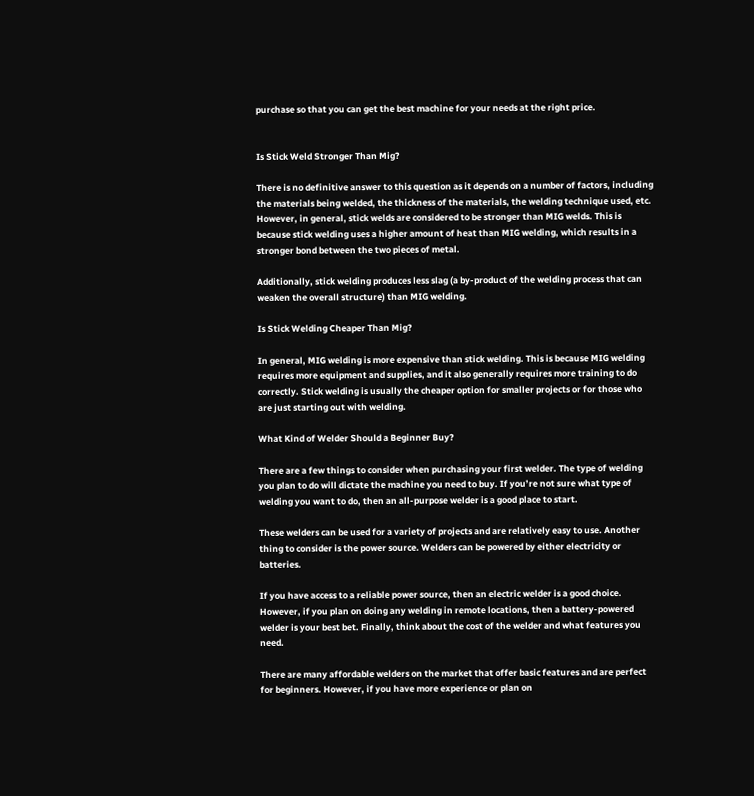purchase so that you can get the best machine for your needs at the right price.


Is Stick Weld Stronger Than Mig?

There is no definitive answer to this question as it depends on a number of factors, including the materials being welded, the thickness of the materials, the welding technique used, etc. However, in general, stick welds are considered to be stronger than MIG welds. This is because stick welding uses a higher amount of heat than MIG welding, which results in a stronger bond between the two pieces of metal.

Additionally, stick welding produces less slag (a by-product of the welding process that can weaken the overall structure) than MIG welding.

Is Stick Welding Cheaper Than Mig?

In general, MIG welding is more expensive than stick welding. This is because MIG welding requires more equipment and supplies, and it also generally requires more training to do correctly. Stick welding is usually the cheaper option for smaller projects or for those who are just starting out with welding.

What Kind of Welder Should a Beginner Buy?

There are a few things to consider when purchasing your first welder. The type of welding you plan to do will dictate the machine you need to buy. If you’re not sure what type of welding you want to do, then an all-purpose welder is a good place to start.

These welders can be used for a variety of projects and are relatively easy to use. Another thing to consider is the power source. Welders can be powered by either electricity or batteries.

If you have access to a reliable power source, then an electric welder is a good choice. However, if you plan on doing any welding in remote locations, then a battery-powered welder is your best bet. Finally, think about the cost of the welder and what features you need.

There are many affordable welders on the market that offer basic features and are perfect for beginners. However, if you have more experience or plan on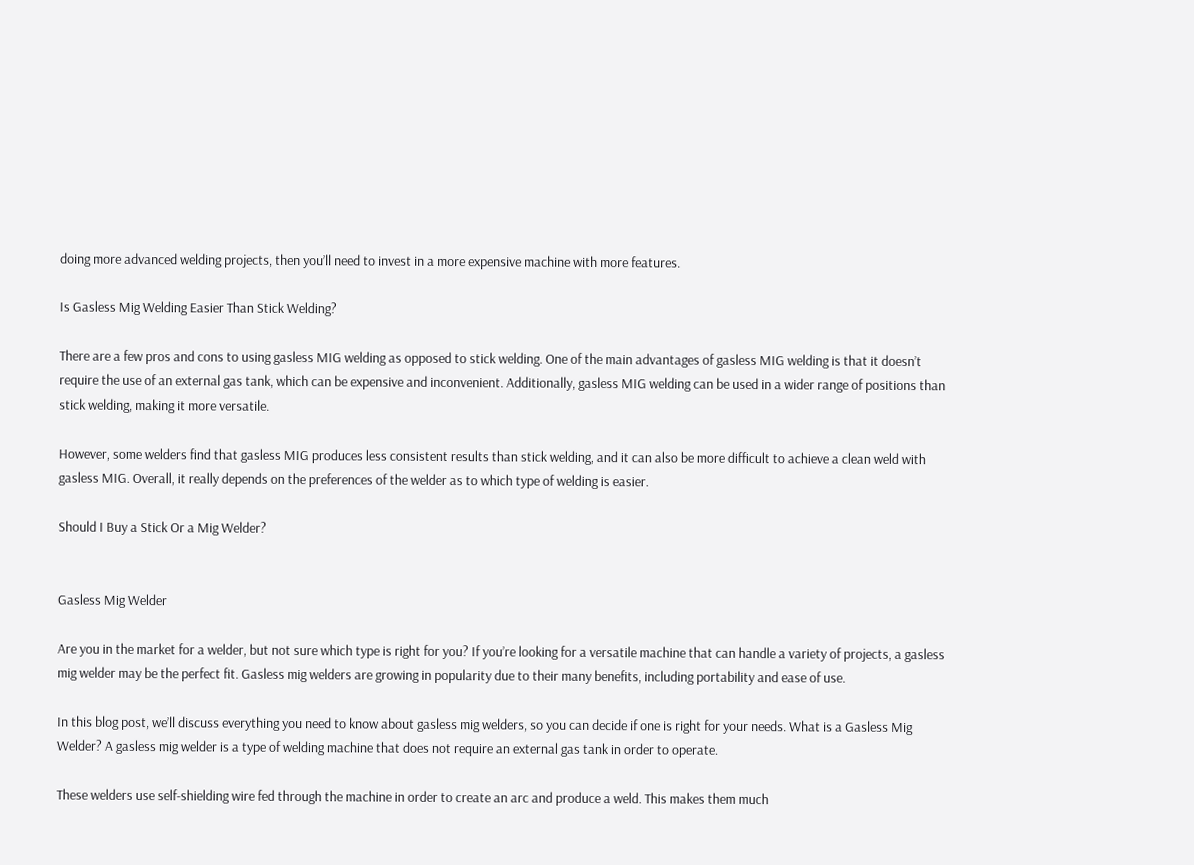doing more advanced welding projects, then you’ll need to invest in a more expensive machine with more features.

Is Gasless Mig Welding Easier Than Stick Welding?

There are a few pros and cons to using gasless MIG welding as opposed to stick welding. One of the main advantages of gasless MIG welding is that it doesn’t require the use of an external gas tank, which can be expensive and inconvenient. Additionally, gasless MIG welding can be used in a wider range of positions than stick welding, making it more versatile.

However, some welders find that gasless MIG produces less consistent results than stick welding, and it can also be more difficult to achieve a clean weld with gasless MIG. Overall, it really depends on the preferences of the welder as to which type of welding is easier.

Should I Buy a Stick Or a Mig Welder?


Gasless Mig Welder

Are you in the market for a welder, but not sure which type is right for you? If you’re looking for a versatile machine that can handle a variety of projects, a gasless mig welder may be the perfect fit. Gasless mig welders are growing in popularity due to their many benefits, including portability and ease of use.

In this blog post, we’ll discuss everything you need to know about gasless mig welders, so you can decide if one is right for your needs. What is a Gasless Mig Welder? A gasless mig welder is a type of welding machine that does not require an external gas tank in order to operate.

These welders use self-shielding wire fed through the machine in order to create an arc and produce a weld. This makes them much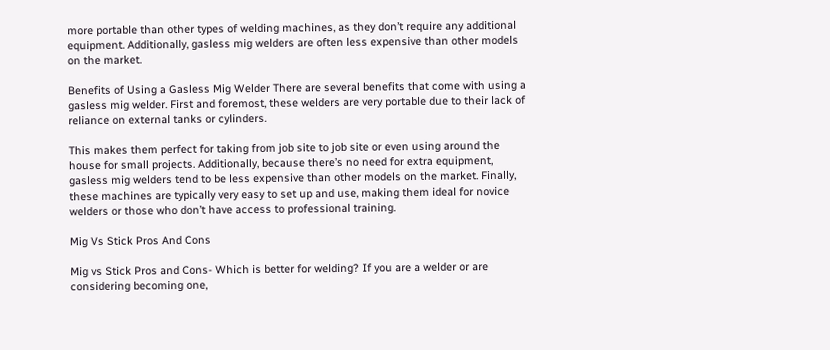more portable than other types of welding machines, as they don’t require any additional equipment. Additionally, gasless mig welders are often less expensive than other models on the market.

Benefits of Using a Gasless Mig Welder There are several benefits that come with using a gasless mig welder. First and foremost, these welders are very portable due to their lack of reliance on external tanks or cylinders.

This makes them perfect for taking from job site to job site or even using around the house for small projects. Additionally, because there’s no need for extra equipment, gasless mig welders tend to be less expensive than other models on the market. Finally, these machines are typically very easy to set up and use, making them ideal for novice welders or those who don’t have access to professional training.

Mig Vs Stick Pros And Cons

Mig vs Stick Pros and Cons- Which is better for welding? If you are a welder or are considering becoming one,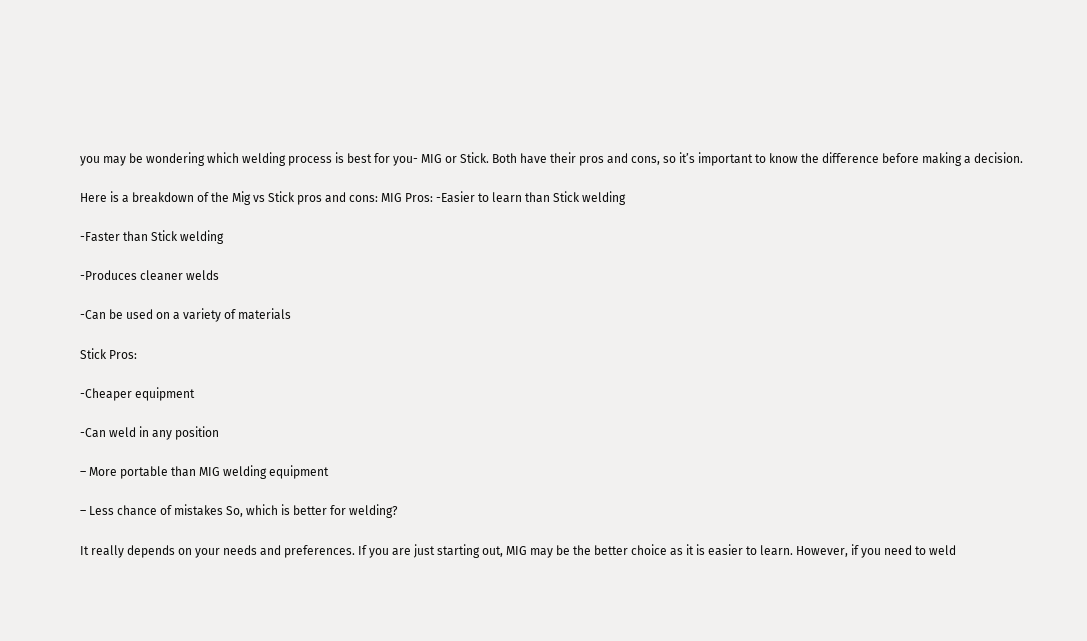you may be wondering which welding process is best for you- MIG or Stick. Both have their pros and cons, so it’s important to know the difference before making a decision.

Here is a breakdown of the Mig vs Stick pros and cons: MIG Pros: -Easier to learn than Stick welding

-Faster than Stick welding

-Produces cleaner welds

-Can be used on a variety of materials

Stick Pros:

-Cheaper equipment

-Can weld in any position

– More portable than MIG welding equipment

– Less chance of mistakes So, which is better for welding?

It really depends on your needs and preferences. If you are just starting out, MIG may be the better choice as it is easier to learn. However, if you need to weld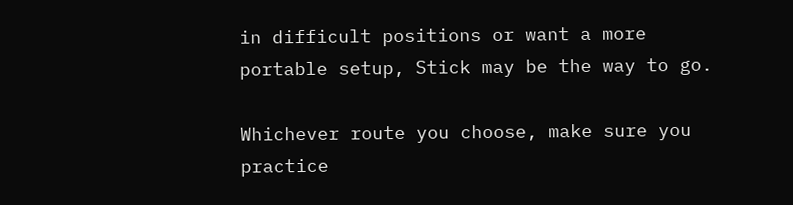in difficult positions or want a more portable setup, Stick may be the way to go.

Whichever route you choose, make sure you practice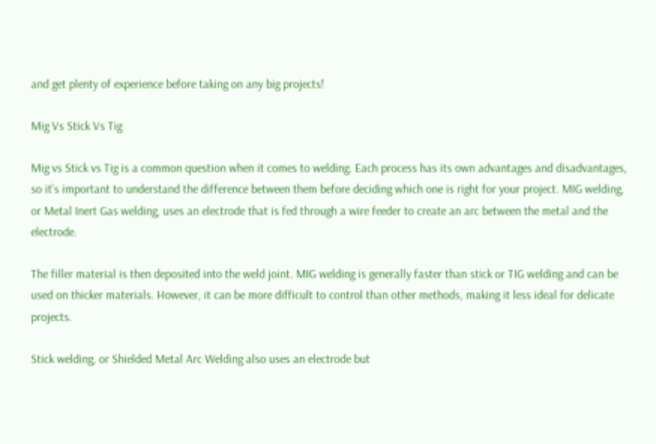and get plenty of experience before taking on any big projects!

Mig Vs Stick Vs Tig

Mig vs Stick vs Tig is a common question when it comes to welding. Each process has its own advantages and disadvantages, so it’s important to understand the difference between them before deciding which one is right for your project. MIG welding, or Metal Inert Gas welding, uses an electrode that is fed through a wire feeder to create an arc between the metal and the electrode.

The filler material is then deposited into the weld joint. MIG welding is generally faster than stick or TIG welding and can be used on thicker materials. However, it can be more difficult to control than other methods, making it less ideal for delicate projects.

Stick welding, or Shielded Metal Arc Welding also uses an electrode but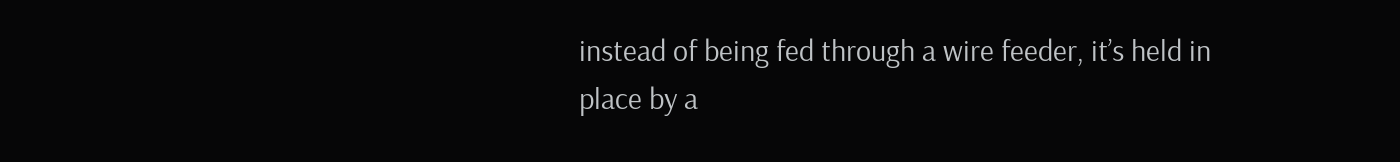instead of being fed through a wire feeder, it’s held in place by a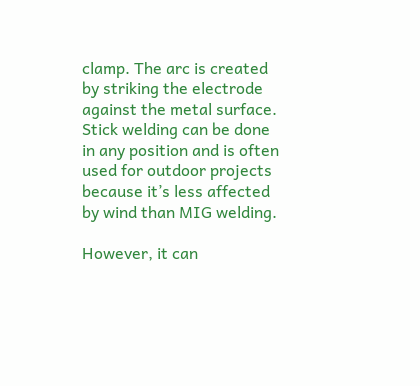clamp. The arc is created by striking the electrode against the metal surface. Stick welding can be done in any position and is often used for outdoor projects because it’s less affected by wind than MIG welding.

However, it can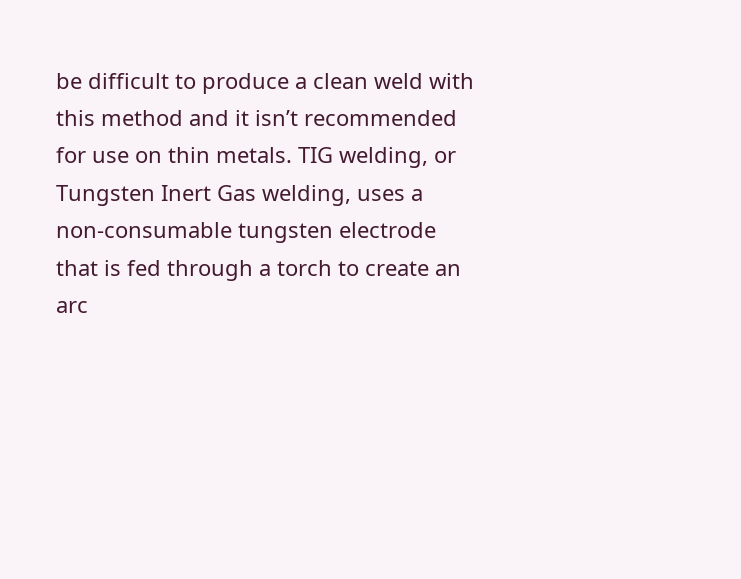be difficult to produce a clean weld with this method and it isn’t recommended for use on thin metals. TIG welding, or Tungsten Inert Gas welding, uses a non-consumable tungsten electrode that is fed through a torch to create an arc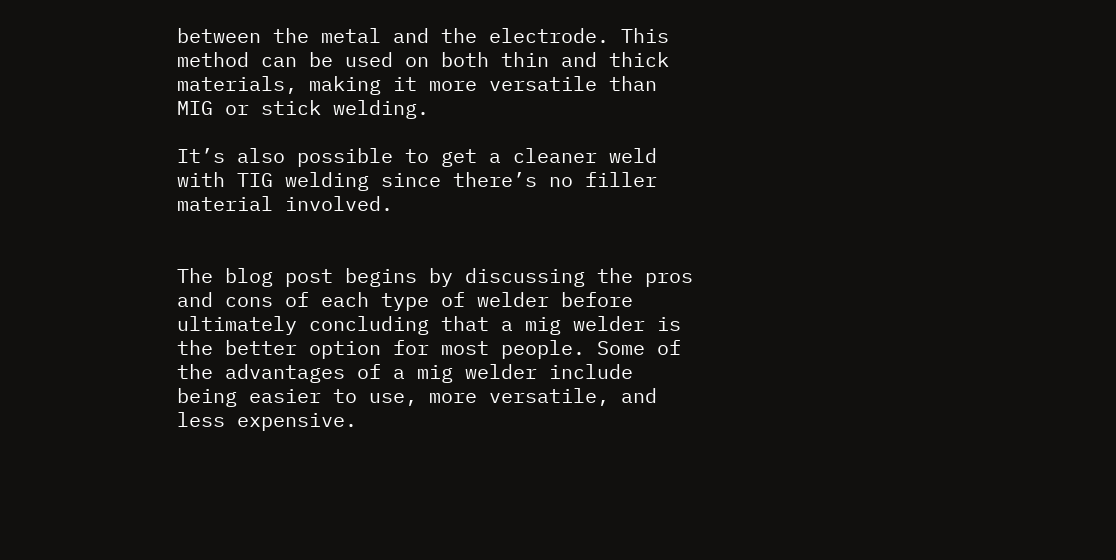between the metal and the electrode. This method can be used on both thin and thick materials, making it more versatile than MIG or stick welding.

It’s also possible to get a cleaner weld with TIG welding since there’s no filler material involved.


The blog post begins by discussing the pros and cons of each type of welder before ultimately concluding that a mig welder is the better option for most people. Some of the advantages of a mig welder include being easier to use, more versatile, and less expensive.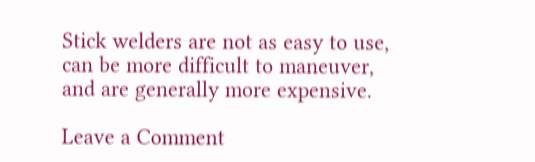Stick welders are not as easy to use, can be more difficult to maneuver, and are generally more expensive.

Leave a Comment